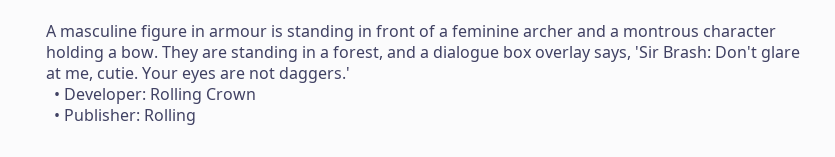A masculine figure in armour is standing in front of a feminine archer and a montrous character holding a bow. They are standing in a forest, and a dialogue box overlay says, 'Sir Brash: Don't glare at me, cutie. Your eyes are not daggers.'
  • Developer: Rolling Crown
  • Publisher: Rolling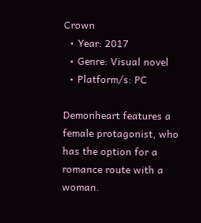Crown
  • Year: 2017
  • Genre: Visual novel
  • Platform/s: PC

Demonheart features a female protagonist, who has the option for a romance route with a woman.